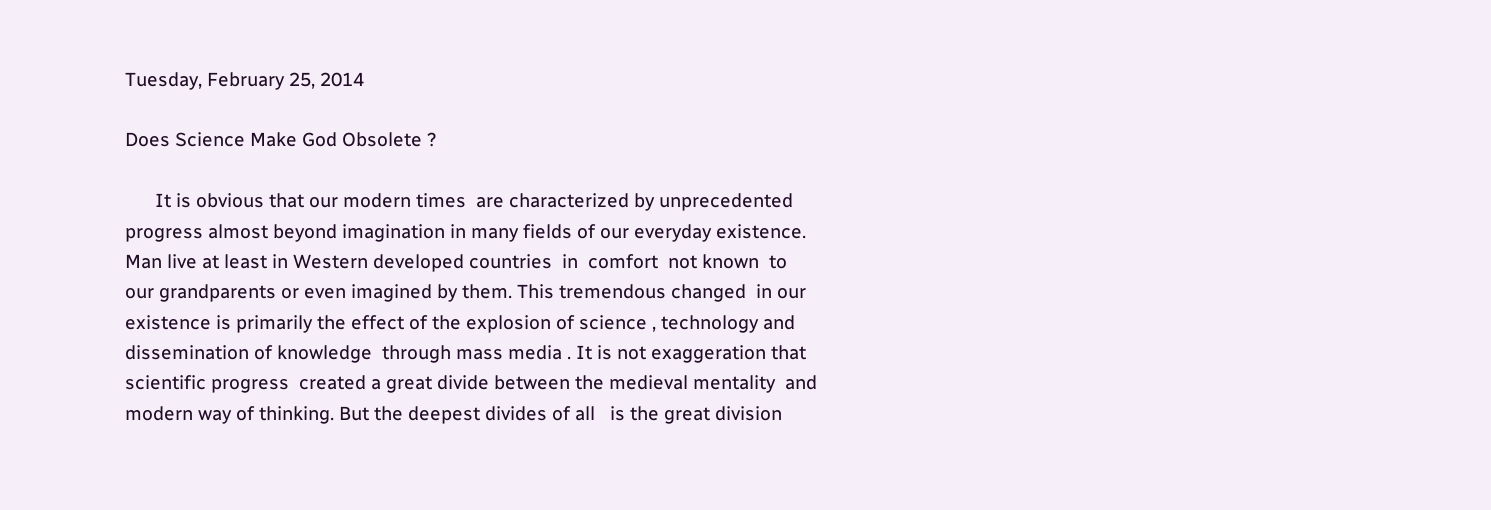Tuesday, February 25, 2014

Does Science Make God Obsolete ?

      It is obvious that our modern times  are characterized by unprecedented  progress almost beyond imagination in many fields of our everyday existence. Man live at least in Western developed countries  in  comfort  not known  to our grandparents or even imagined by them. This tremendous changed  in our existence is primarily the effect of the explosion of science , technology and dissemination of knowledge  through mass media . It is not exaggeration that  scientific progress  created a great divide between the medieval mentality  and modern way of thinking. But the deepest divides of all   is the great division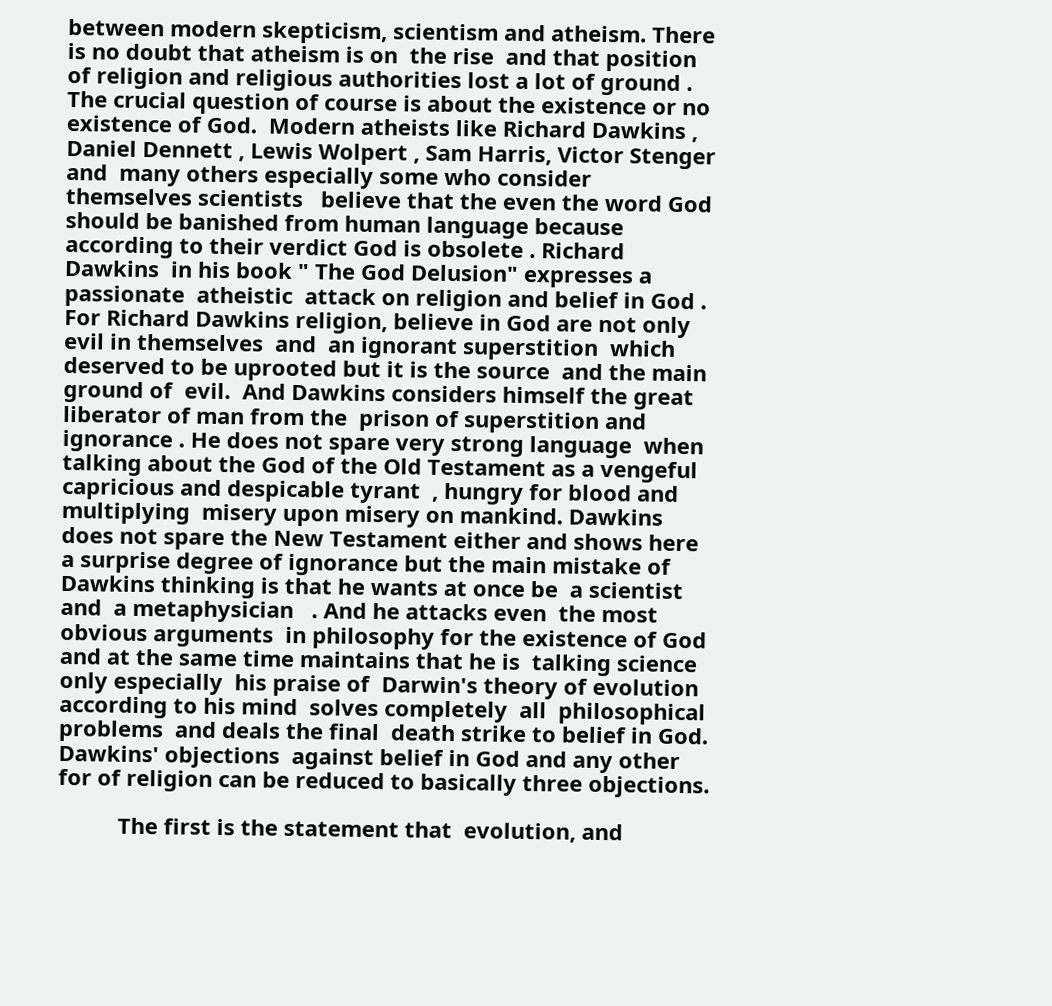between modern skepticism, scientism and atheism. There is no doubt that atheism is on  the rise  and that position of religion and religious authorities lost a lot of ground . The crucial question of course is about the existence or no existence of God.  Modern atheists like Richard Dawkins , Daniel Dennett , Lewis Wolpert , Sam Harris, Victor Stenger and  many others especially some who consider themselves scientists   believe that the even the word God should be banished from human language because according to their verdict God is obsolete . Richard Dawkins  in his book " The God Delusion" expresses a  passionate  atheistic  attack on religion and belief in God . For Richard Dawkins religion, believe in God are not only evil in themselves  and  an ignorant superstition  which deserved to be uprooted but it is the source  and the main ground of  evil.  And Dawkins considers himself the great liberator of man from the  prison of superstition and ignorance . He does not spare very strong language  when talking about the God of the Old Testament as a vengeful     capricious and despicable tyrant  , hungry for blood and  multiplying  misery upon misery on mankind. Dawkins does not spare the New Testament either and shows here a surprise degree of ignorance but the main mistake of Dawkins thinking is that he wants at once be  a scientist and  a metaphysician   . And he attacks even  the most obvious arguments  in philosophy for the existence of God and at the same time maintains that he is  talking science only especially  his praise of  Darwin's theory of evolution according to his mind  solves completely  all  philosophical problems  and deals the final  death strike to belief in God.
Dawkins' objections  against belief in God and any other for of religion can be reduced to basically three objections.

          The first is the statement that  evolution, and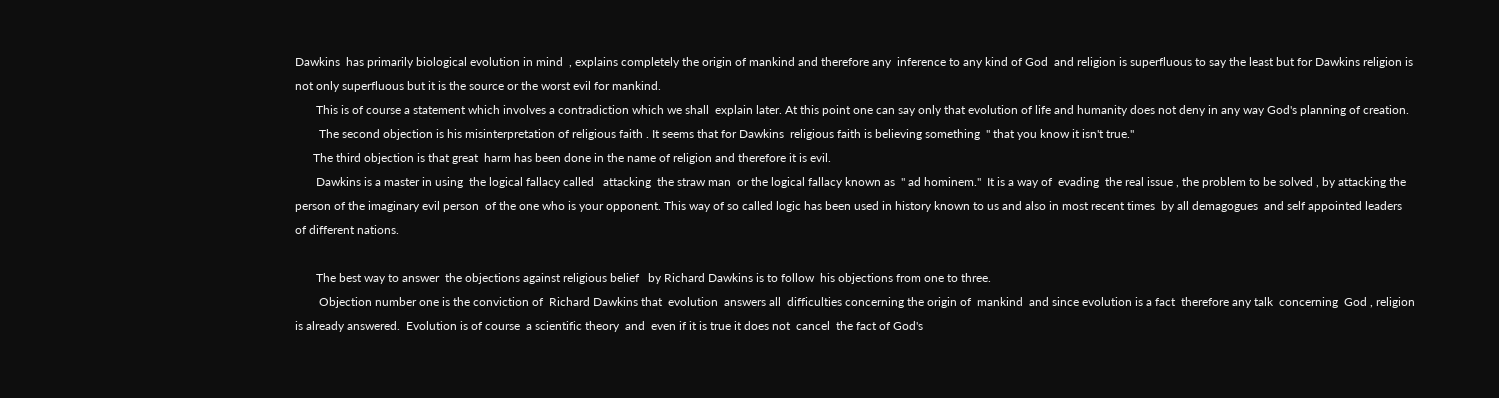Dawkins  has primarily biological evolution in mind  , explains completely the origin of mankind and therefore any  inference to any kind of God  and religion is superfluous to say the least but for Dawkins religion is not only superfluous but it is the source or the worst evil for mankind.
       This is of course a statement which involves a contradiction which we shall  explain later. At this point one can say only that evolution of life and humanity does not deny in any way God's planning of creation.
        The second objection is his misinterpretation of religious faith . It seems that for Dawkins  religious faith is believing something  " that you know it isn't true."
      The third objection is that great  harm has been done in the name of religion and therefore it is evil.
       Dawkins is a master in using  the logical fallacy called   attacking  the straw man  or the logical fallacy known as  " ad hominem."  It is a way of  evading  the real issue , the problem to be solved , by attacking the person of the imaginary evil person  of the one who is your opponent. This way of so called logic has been used in history known to us and also in most recent times  by all demagogues  and self appointed leaders of different nations.

       The best way to answer  the objections against religious belief   by Richard Dawkins is to follow  his objections from one to three.
        Objection number one is the conviction of  Richard Dawkins that  evolution  answers all  difficulties concerning the origin of  mankind  and since evolution is a fact  therefore any talk  concerning  God , religion is already answered.  Evolution is of course  a scientific theory  and  even if it is true it does not  cancel  the fact of God's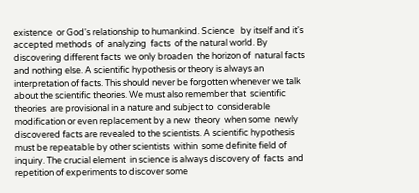existence  or God's relationship to humankind. Science   by itself and it's accepted methods  of  analyzing  facts  of the natural world. By  discovering different facts  we only broaden  the horizon of  natural facts and nothing else. A scientific hypothesis or theory is always an interpretation of facts. This should never be forgotten whenever we talk about the scientific theories. We must also remember that  scientific  theories  are provisional in a nature and subject to  considerable modification or even replacement by a new  theory  when some  newly discovered facts are revealed to the scientists. A scientific hypothesis  must be repeatable by other scientists  within  some definite field of inquiry. The crucial element  in science is always discovery of  facts  and repetition of experiments to discover some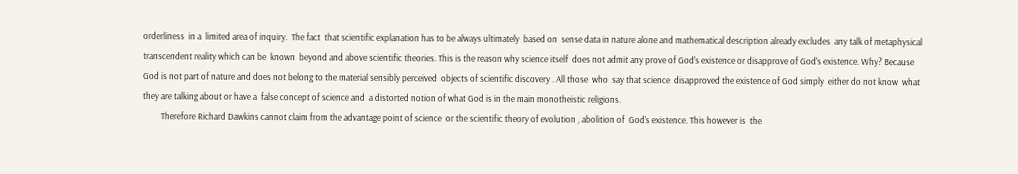orderliness  in a  limited area of inquiry.  The fact  that scientific explanation has to be always ultimately  based on  sense data in nature alone and mathematical description already excludes  any talk of metaphysical transcendent reality which can be  known  beyond and above scientific theories. This is the reason why science itself  does not admit any prove of God's existence or disapprove of God's existence. Why? Because God is not part of nature and does not belong to the material sensibly perceived  objects of scientific discovery . All those  who  say that science  disapproved the existence of God simply  either do not know  what  they are talking about or have a  false concept of science and  a distorted notion of what God is in the main monotheistic religions.
         Therefore Richard Dawkins cannot claim from the advantage point of science  or the scientific theory of evolution , abolition of  God's existence. This however is  the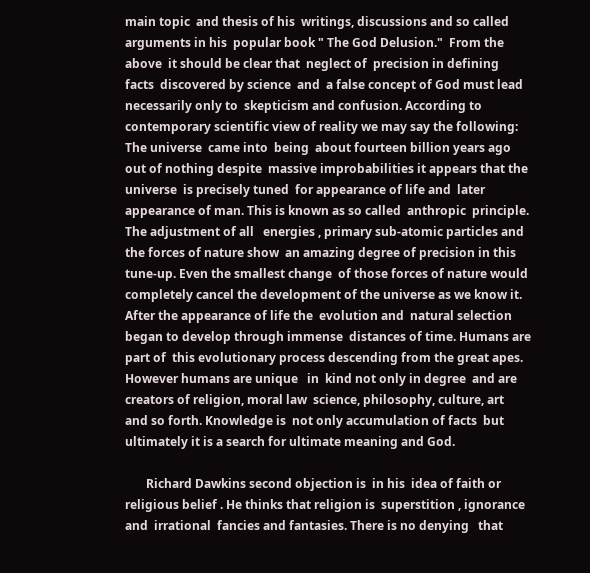main topic  and thesis of his  writings, discussions and so called arguments in his  popular book " The God Delusion."  From the above  it should be clear that  neglect of  precision in defining  facts  discovered by science  and  a false concept of God must lead necessarily only to  skepticism and confusion. According to  contemporary scientific view of reality we may say the following:  The universe  came into  being  about fourteen billion years ago  out of nothing despite  massive improbabilities it appears that the universe  is precisely tuned  for appearance of life and  later appearance of man. This is known as so called  anthropic  principle. The adjustment of all   energies , primary sub-atomic particles and the forces of nature show  an amazing degree of precision in this tune-up. Even the smallest change  of those forces of nature would completely cancel the development of the universe as we know it.
After the appearance of life the  evolution and  natural selection began to develop through immense  distances of time. Humans are part of  this evolutionary process descending from the great apes. However humans are unique   in  kind not only in degree  and are  creators of religion, moral law  science, philosophy, culture, art  and so forth. Knowledge is  not only accumulation of facts  but ultimately it is a search for ultimate meaning and God.

       Richard Dawkins second objection is  in his  idea of faith or religious belief . He thinks that religion is  superstition , ignorance and  irrational  fancies and fantasies. There is no denying   that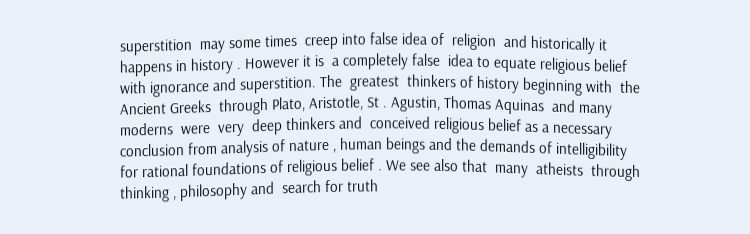superstition  may some times  creep into false idea of  religion  and historically it happens in history . However it is  a completely false  idea to equate religious belief with ignorance and superstition. The  greatest  thinkers of history beginning with  the Ancient Greeks  through Plato, Aristotle, St . Agustin, Thomas Aquinas  and many moderns  were  very  deep thinkers and  conceived religious belief as a necessary conclusion from analysis of nature , human beings and the demands of intelligibility  for rational foundations of religious belief . We see also that  many  atheists  through  thinking , philosophy and  search for truth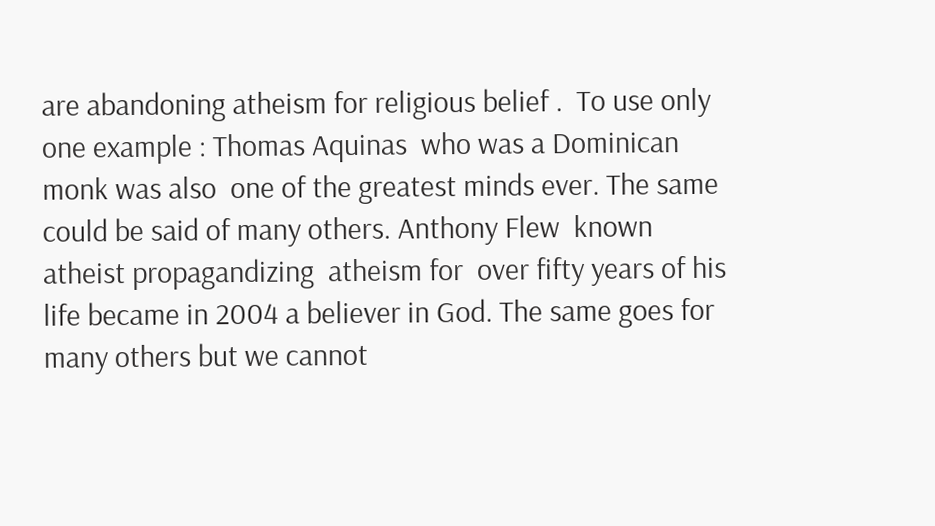are abandoning atheism for religious belief .  To use only one example : Thomas Aquinas  who was a Dominican monk was also  one of the greatest minds ever. The same could be said of many others. Anthony Flew  known  atheist propagandizing  atheism for  over fifty years of his life became in 2004 a believer in God. The same goes for many others but we cannot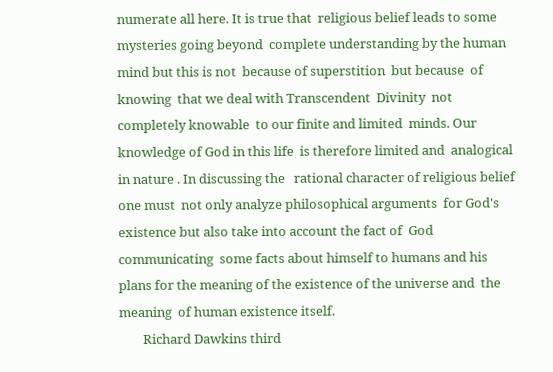numerate all here. It is true that  religious belief leads to some mysteries going beyond  complete understanding by the human mind but this is not  because of superstition  but because  of knowing  that we deal with Transcendent  Divinity  not  completely knowable  to our finite and limited  minds. Our knowledge of God in this life  is therefore limited and  analogical in nature . In discussing the   rational character of religious belief one must  not only analyze philosophical arguments  for God's existence but also take into account the fact of  God communicating  some facts about himself to humans and his plans for the meaning of the existence of the universe and  the meaning  of human existence itself.
        Richard Dawkins third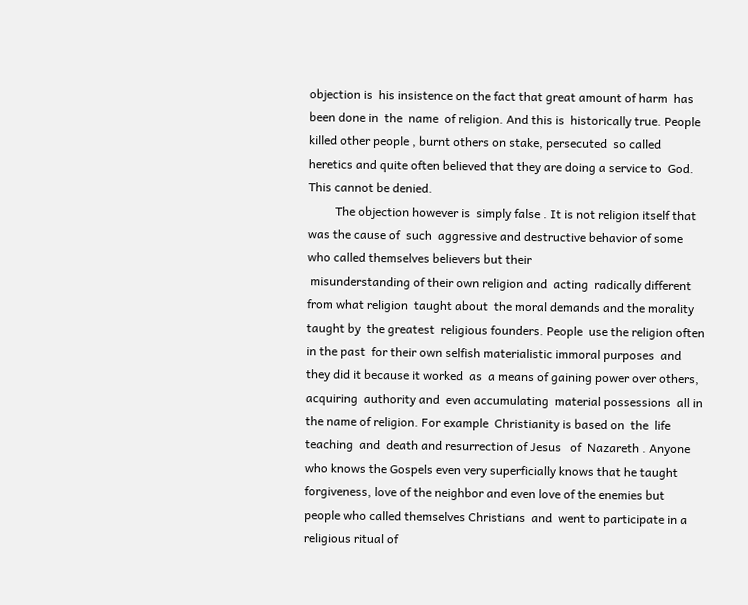objection is  his insistence on the fact that great amount of harm  has been done in  the  name  of religion. And this is  historically true. People killed other people , burnt others on stake, persecuted  so called heretics and quite often believed that they are doing a service to  God. This cannot be denied.
         The objection however is  simply false . It is not religion itself that  was the cause of  such  aggressive and destructive behavior of some who called themselves believers but their
 misunderstanding of their own religion and  acting  radically different  from what religion  taught about  the moral demands and the morality taught by  the greatest  religious founders. People  use the religion often in the past  for their own selfish materialistic immoral purposes  and  they did it because it worked  as  a means of gaining power over others, acquiring  authority and  even accumulating  material possessions  all in the name of religion. For example  Christianity is based on  the  life teaching  and  death and resurrection of Jesus   of  Nazareth . Anyone  who knows the Gospels even very superficially knows that he taught forgiveness, love of the neighbor and even love of the enemies but  people who called themselves Christians  and  went to participate in a religious ritual of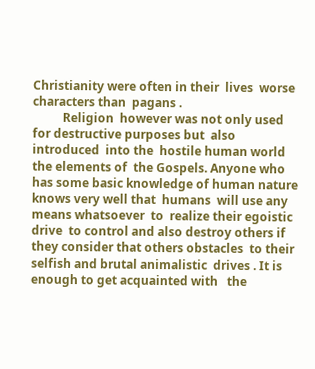Christianity were often in their  lives  worse characters than  pagans .
          Religion  however was not only used for destructive purposes but  also introduced  into the  hostile human world the elements of  the Gospels. Anyone who has some basic knowledge of human nature knows very well that  humans  will use any means whatsoever  to  realize their egoistic drive  to control and also destroy others if  they consider that others obstacles  to their selfish and brutal animalistic  drives . It is enough to get acquainted with   the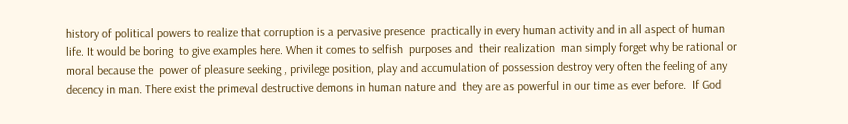history of political powers to realize that corruption is a pervasive presence  practically in every human activity and in all aspect of human life. It would be boring  to give examples here. When it comes to selfish  purposes and  their realization  man simply forget why be rational or moral because the  power of pleasure seeking , privilege position, play and accumulation of possession destroy very often the feeling of any decency in man. There exist the primeval destructive demons in human nature and  they are as powerful in our time as ever before.  If God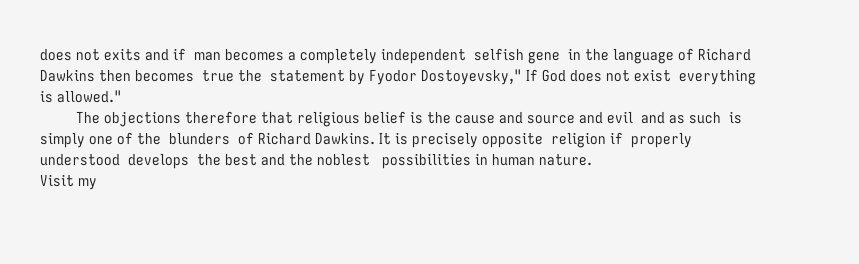does not exits and if  man becomes a completely independent  selfish gene  in the language of Richard Dawkins then becomes  true the  statement by Fyodor Dostoyevsky," If God does not exist  everything is allowed."
         The objections therefore that religious belief is the cause and source and evil  and as such  is simply one of the  blunders  of Richard Dawkins. It is precisely opposite  religion if  properly understood  develops  the best and the noblest   possibilities in human nature.
Visit my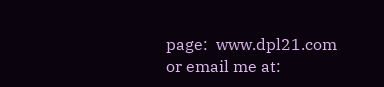page:  www.dpl21.com or email me at: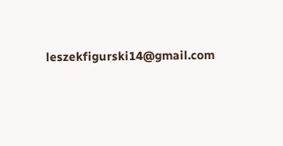leszekfigurski14@gmail.com